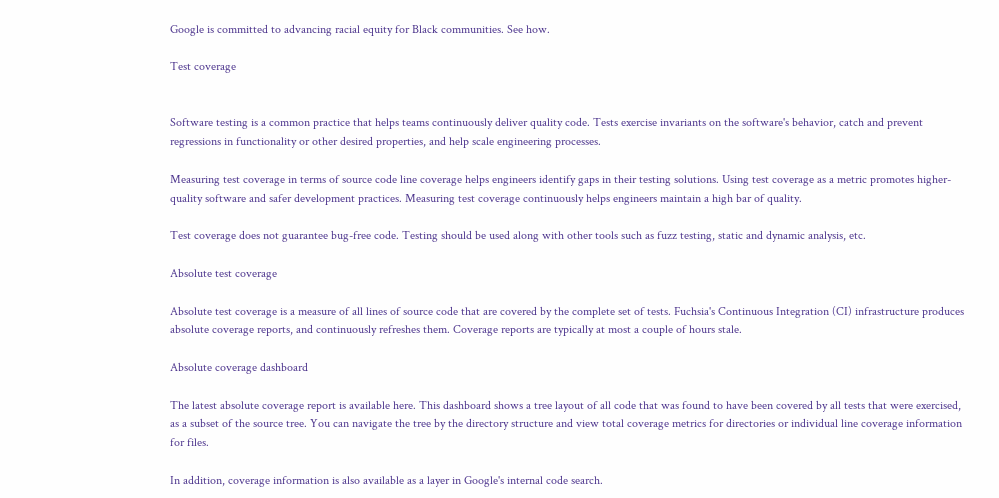Google is committed to advancing racial equity for Black communities. See how.

Test coverage


Software testing is a common practice that helps teams continuously deliver quality code. Tests exercise invariants on the software's behavior, catch and prevent regressions in functionality or other desired properties, and help scale engineering processes.

Measuring test coverage in terms of source code line coverage helps engineers identify gaps in their testing solutions. Using test coverage as a metric promotes higher-quality software and safer development practices. Measuring test coverage continuously helps engineers maintain a high bar of quality.

Test coverage does not guarantee bug-free code. Testing should be used along with other tools such as fuzz testing, static and dynamic analysis, etc.

Absolute test coverage

Absolute test coverage is a measure of all lines of source code that are covered by the complete set of tests. Fuchsia's Continuous Integration (CI) infrastructure produces absolute coverage reports, and continuously refreshes them. Coverage reports are typically at most a couple of hours stale.

Absolute coverage dashboard

The latest absolute coverage report is available here. This dashboard shows a tree layout of all code that was found to have been covered by all tests that were exercised, as a subset of the source tree. You can navigate the tree by the directory structure and view total coverage metrics for directories or individual line coverage information for files.

In addition, coverage information is also available as a layer in Google's internal code search.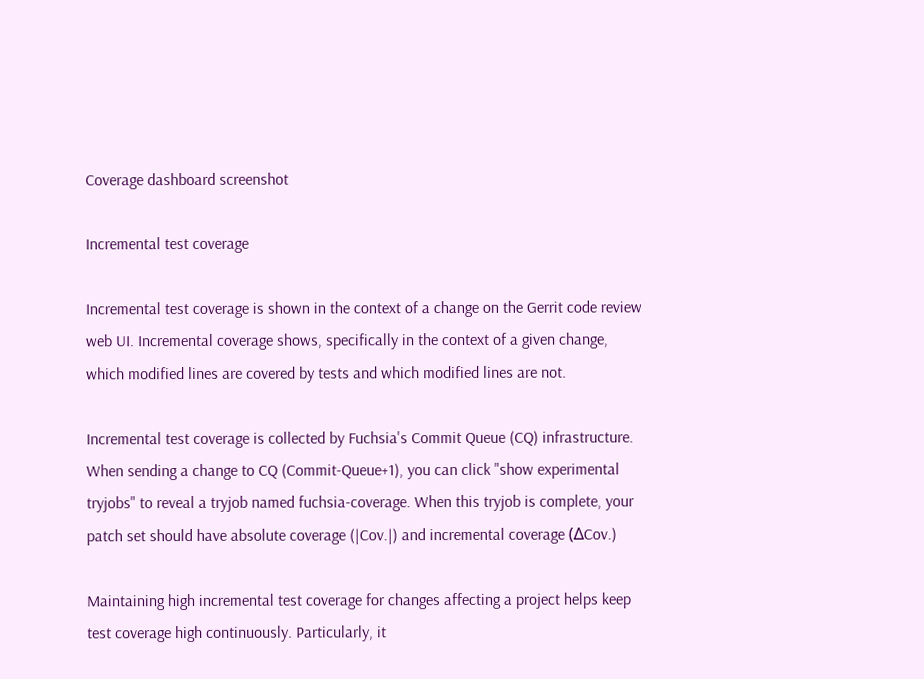Coverage dashboard screenshot

Incremental test coverage

Incremental test coverage is shown in the context of a change on the Gerrit code review web UI. Incremental coverage shows, specifically in the context of a given change, which modified lines are covered by tests and which modified lines are not.

Incremental test coverage is collected by Fuchsia's Commit Queue (CQ) infrastructure. When sending a change to CQ (Commit-Queue+1), you can click "show experimental tryjobs" to reveal a tryjob named fuchsia-coverage. When this tryjob is complete, your patch set should have absolute coverage (|Cov.|) and incremental coverage (ΔCov.)

Maintaining high incremental test coverage for changes affecting a project helps keep test coverage high continuously. Particularly, it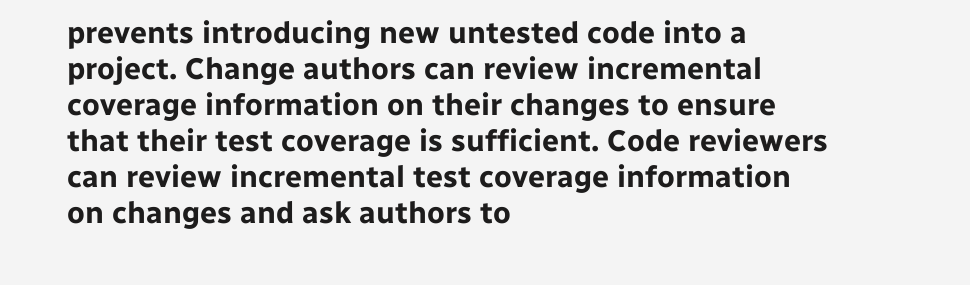prevents introducing new untested code into a project. Change authors can review incremental coverage information on their changes to ensure that their test coverage is sufficient. Code reviewers can review incremental test coverage information on changes and ask authors to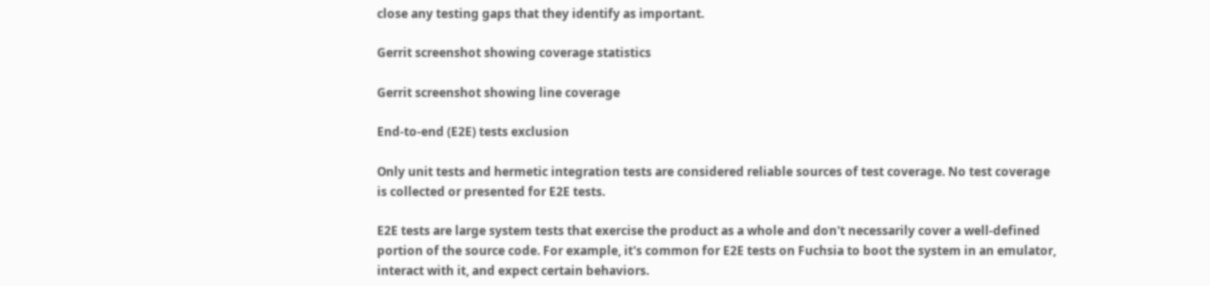close any testing gaps that they identify as important.

Gerrit screenshot showing coverage statistics

Gerrit screenshot showing line coverage

End-to-end (E2E) tests exclusion

Only unit tests and hermetic integration tests are considered reliable sources of test coverage. No test coverage is collected or presented for E2E tests.

E2E tests are large system tests that exercise the product as a whole and don't necessarily cover a well-defined portion of the source code. For example, it's common for E2E tests on Fuchsia to boot the system in an emulator, interact with it, and expect certain behaviors.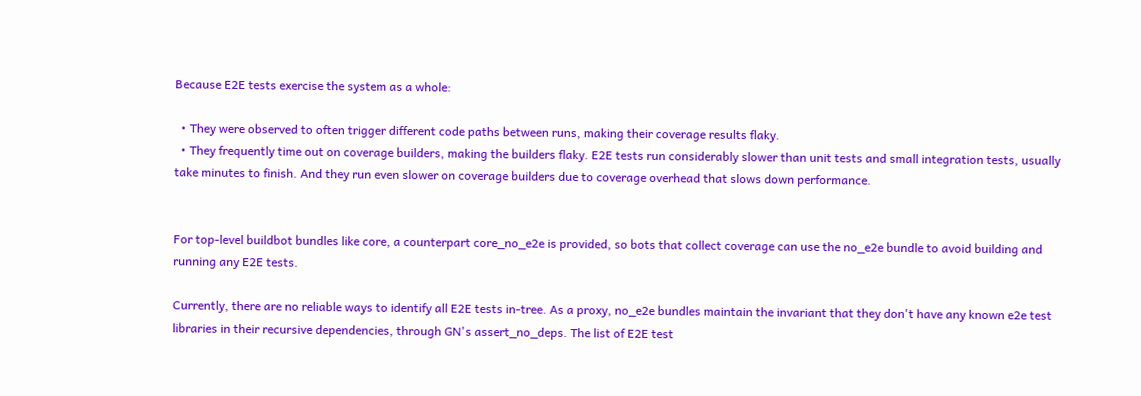Because E2E tests exercise the system as a whole:

  • They were observed to often trigger different code paths between runs, making their coverage results flaky.
  • They frequently time out on coverage builders, making the builders flaky. E2E tests run considerably slower than unit tests and small integration tests, usually take minutes to finish. And they run even slower on coverage builders due to coverage overhead that slows down performance.


For top-level buildbot bundles like core, a counterpart core_no_e2e is provided, so bots that collect coverage can use the no_e2e bundle to avoid building and running any E2E tests.

Currently, there are no reliable ways to identify all E2E tests in-tree. As a proxy, no_e2e bundles maintain the invariant that they don't have any known e2e test libraries in their recursive dependencies, through GN's assert_no_deps. The list of E2E test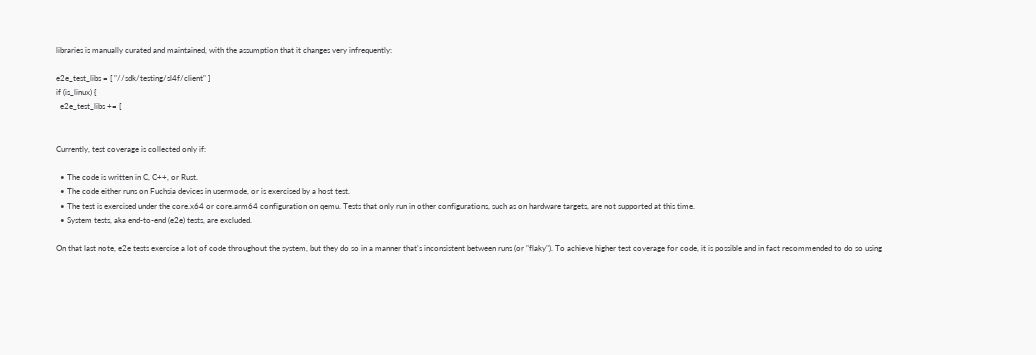libraries is manually curated and maintained, with the assumption that it changes very infrequently:

e2e_test_libs = [ "//sdk/testing/sl4f/client" ]
if (is_linux) {
  e2e_test_libs += [


Currently, test coverage is collected only if:

  • The code is written in C, C++, or Rust.
  • The code either runs on Fuchsia devices in usermode, or is exercised by a host test.
  • The test is exercised under the core.x64 or core.arm64 configuration on qemu. Tests that only run in other configurations, such as on hardware targets, are not supported at this time.
  • System tests, aka end-to-end (e2e) tests, are excluded.

On that last note, e2e tests exercise a lot of code throughout the system, but they do so in a manner that's inconsistent between runs (or "flaky"). To achieve higher test coverage for code, it is possible and in fact recommended to do so using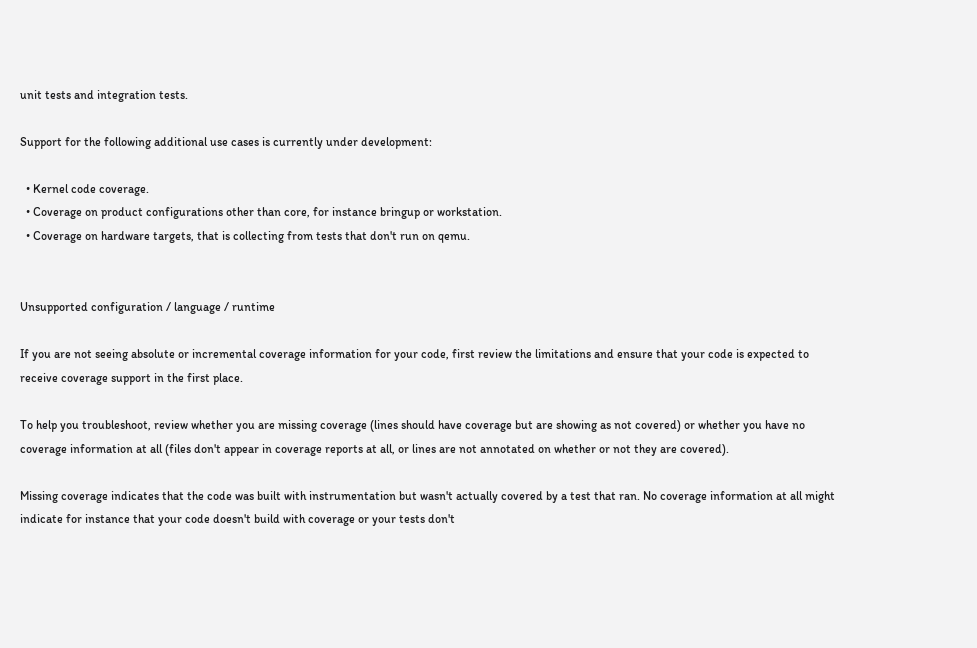unit tests and integration tests.

Support for the following additional use cases is currently under development:

  • Kernel code coverage.
  • Coverage on product configurations other than core, for instance bringup or workstation.
  • Coverage on hardware targets, that is collecting from tests that don't run on qemu.


Unsupported configuration / language / runtime

If you are not seeing absolute or incremental coverage information for your code, first review the limitations and ensure that your code is expected to receive coverage support in the first place.

To help you troubleshoot, review whether you are missing coverage (lines should have coverage but are showing as not covered) or whether you have no coverage information at all (files don't appear in coverage reports at all, or lines are not annotated on whether or not they are covered).

Missing coverage indicates that the code was built with instrumentation but wasn't actually covered by a test that ran. No coverage information at all might indicate for instance that your code doesn't build with coverage or your tests don't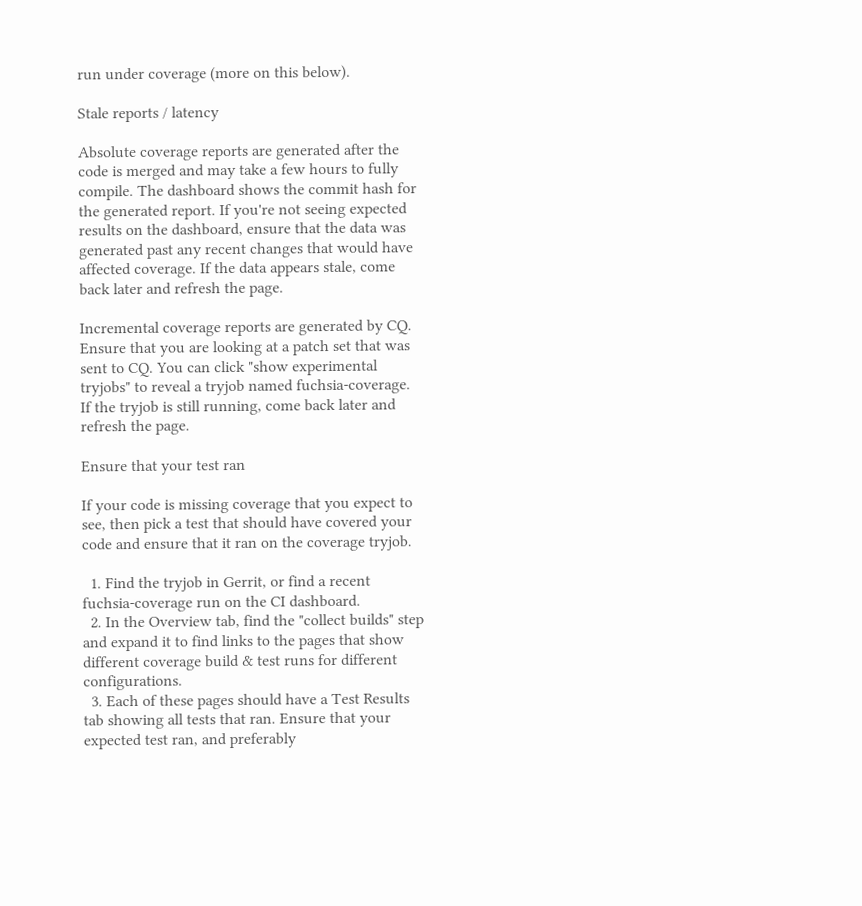run under coverage (more on this below).

Stale reports / latency

Absolute coverage reports are generated after the code is merged and may take a few hours to fully compile. The dashboard shows the commit hash for the generated report. If you're not seeing expected results on the dashboard, ensure that the data was generated past any recent changes that would have affected coverage. If the data appears stale, come back later and refresh the page.

Incremental coverage reports are generated by CQ. Ensure that you are looking at a patch set that was sent to CQ. You can click "show experimental tryjobs" to reveal a tryjob named fuchsia-coverage. If the tryjob is still running, come back later and refresh the page.

Ensure that your test ran

If your code is missing coverage that you expect to see, then pick a test that should have covered your code and ensure that it ran on the coverage tryjob.

  1. Find the tryjob in Gerrit, or find a recent fuchsia-coverage run on the CI dashboard.
  2. In the Overview tab, find the "collect builds" step and expand it to find links to the pages that show different coverage build & test runs for different configurations.
  3. Each of these pages should have a Test Results tab showing all tests that ran. Ensure that your expected test ran, and preferably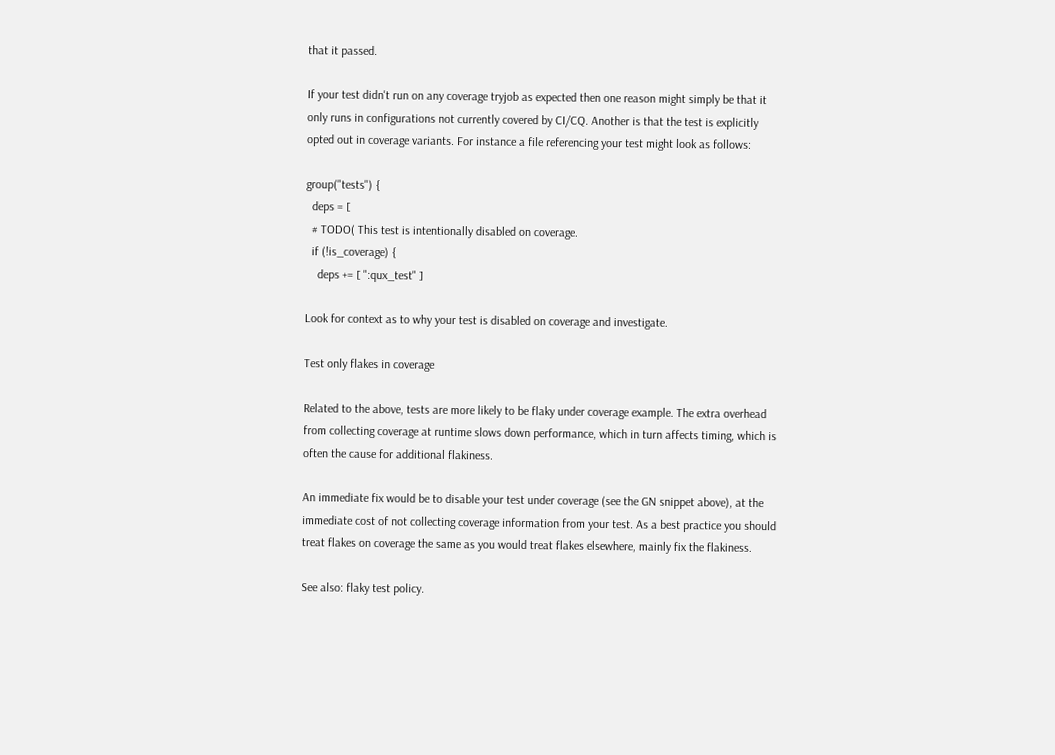that it passed.

If your test didn't run on any coverage tryjob as expected then one reason might simply be that it only runs in configurations not currently covered by CI/CQ. Another is that the test is explicitly opted out in coverage variants. For instance a file referencing your test might look as follows:

group("tests") {
  deps = [
  # TODO( This test is intentionally disabled on coverage.
  if (!is_coverage) {
    deps += [ ":qux_test" ]

Look for context as to why your test is disabled on coverage and investigate.

Test only flakes in coverage

Related to the above, tests are more likely to be flaky under coverage example. The extra overhead from collecting coverage at runtime slows down performance, which in turn affects timing, which is often the cause for additional flakiness.

An immediate fix would be to disable your test under coverage (see the GN snippet above), at the immediate cost of not collecting coverage information from your test. As a best practice you should treat flakes on coverage the same as you would treat flakes elsewhere, mainly fix the flakiness.

See also: flaky test policy.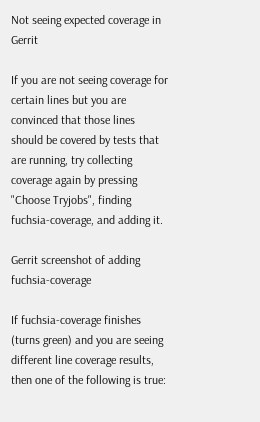Not seeing expected coverage in Gerrit

If you are not seeing coverage for certain lines but you are convinced that those lines should be covered by tests that are running, try collecting coverage again by pressing "Choose Tryjobs", finding fuchsia-coverage, and adding it.

Gerrit screenshot of adding fuchsia-coverage

If fuchsia-coverage finishes (turns green) and you are seeing different line coverage results, then one of the following is true: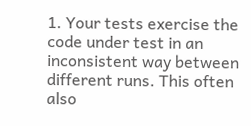1. Your tests exercise the code under test in an inconsistent way between different runs. This often also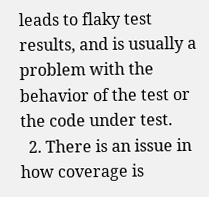leads to flaky test results, and is usually a problem with the behavior of the test or the code under test.
  2. There is an issue in how coverage is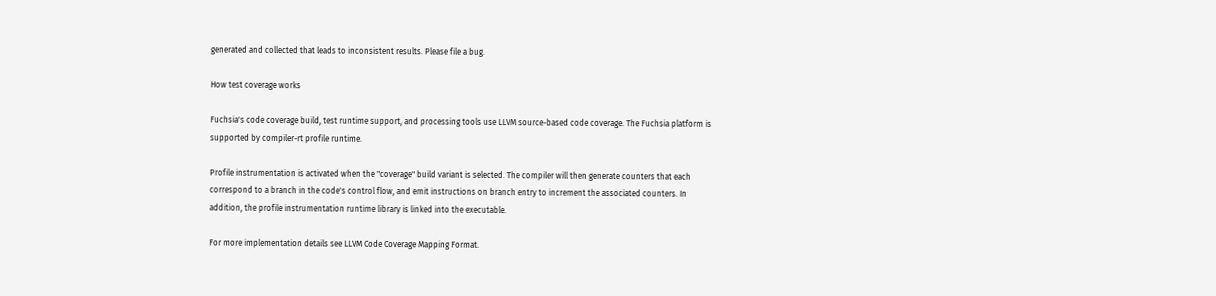generated and collected that leads to inconsistent results. Please file a bug.

How test coverage works

Fuchsia's code coverage build, test runtime support, and processing tools use LLVM source-based code coverage. The Fuchsia platform is supported by compiler-rt profile runtime.

Profile instrumentation is activated when the "coverage" build variant is selected. The compiler will then generate counters that each correspond to a branch in the code's control flow, and emit instructions on branch entry to increment the associated counters. In addition, the profile instrumentation runtime library is linked into the executable.

For more implementation details see LLVM Code Coverage Mapping Format.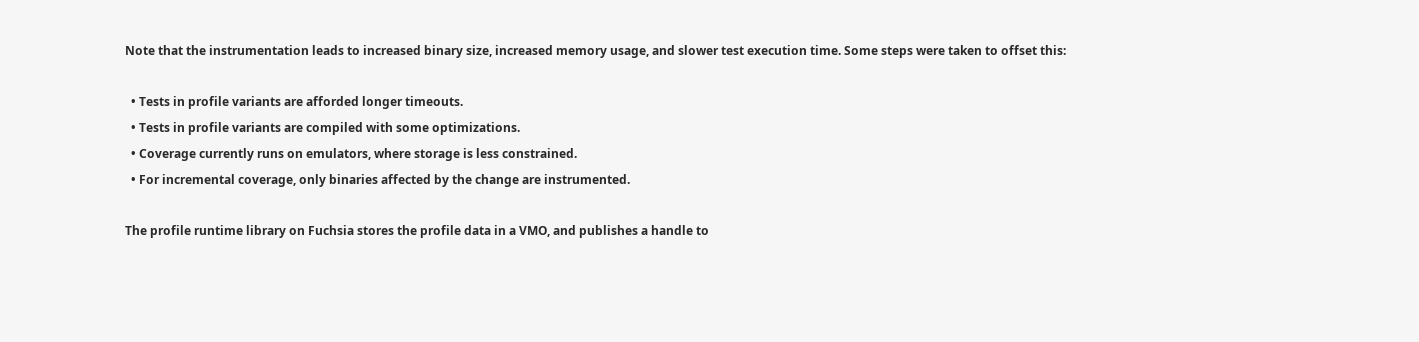Note that the instrumentation leads to increased binary size, increased memory usage, and slower test execution time. Some steps were taken to offset this:

  • Tests in profile variants are afforded longer timeouts.
  • Tests in profile variants are compiled with some optimizations.
  • Coverage currently runs on emulators, where storage is less constrained.
  • For incremental coverage, only binaries affected by the change are instrumented.

The profile runtime library on Fuchsia stores the profile data in a VMO, and publishes a handle to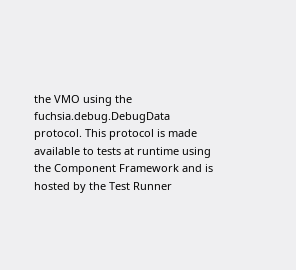the VMO using the fuchsia.debug.DebugData protocol. This protocol is made available to tests at runtime using the Component Framework and is hosted by the Test Runner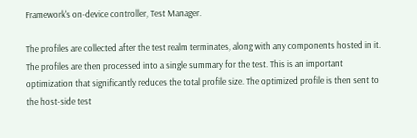Framework's on-device controller, Test Manager.

The profiles are collected after the test realm terminates, along with any components hosted in it. The profiles are then processed into a single summary for the test. This is an important optimization that significantly reduces the total profile size. The optimized profile is then sent to the host-side test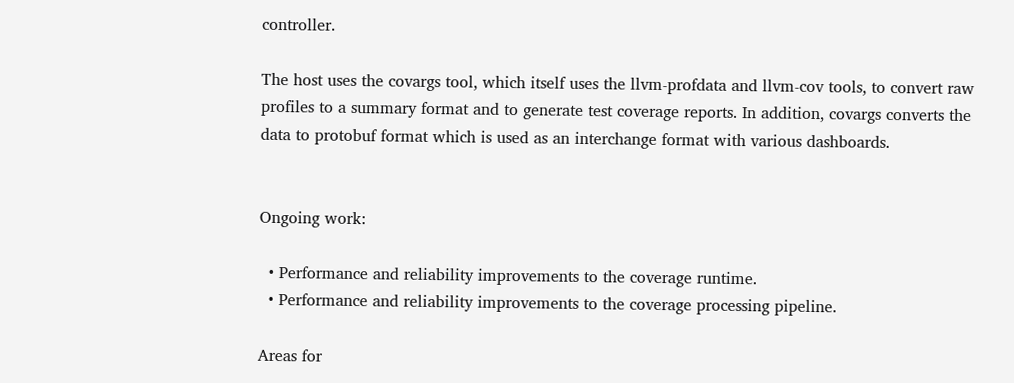controller.

The host uses the covargs tool, which itself uses the llvm-profdata and llvm-cov tools, to convert raw profiles to a summary format and to generate test coverage reports. In addition, covargs converts the data to protobuf format which is used as an interchange format with various dashboards.


Ongoing work:

  • Performance and reliability improvements to the coverage runtime.
  • Performance and reliability improvements to the coverage processing pipeline.

Areas for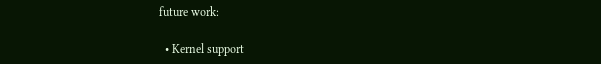future work:

  • Kernel support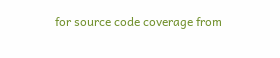for source code coverage from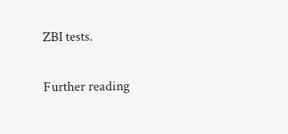ZBI tests.

Further reading